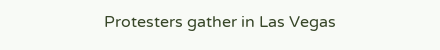Protesters gather in Las Vegas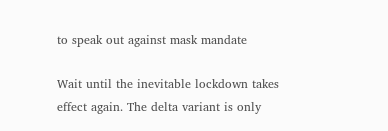to speak out against mask mandate

Wait until the inevitable lockdown takes effect again. The delta variant is only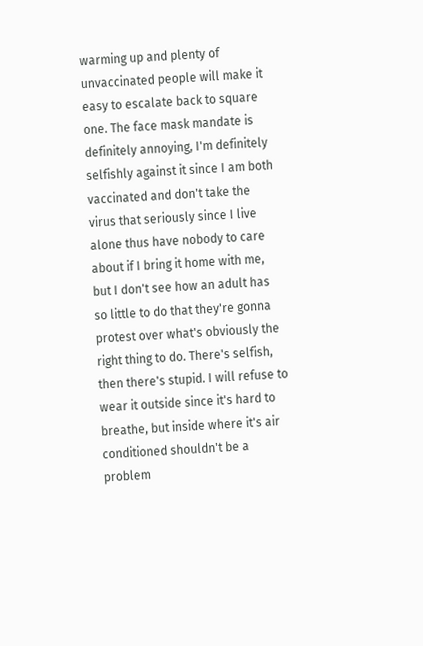warming up and plenty of unvaccinated people will make it easy to escalate back to square one. The face mask mandate is definitely annoying, I'm definitely selfishly against it since I am both vaccinated and don't take the virus that seriously since I live alone thus have nobody to care about if I bring it home with me, but I don't see how an adult has so little to do that they're gonna protest over what's obviously the right thing to do. There's selfish, then there's stupid. I will refuse to wear it outside since it's hard to breathe, but inside where it's air conditioned shouldn't be a problem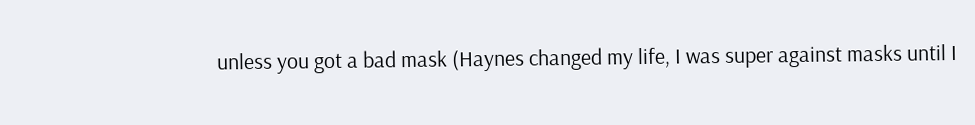unless you got a bad mask (Haynes changed my life, I was super against masks until I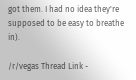got them. I had no idea they're supposed to be easy to breathe in).

/r/vegas Thread Link -